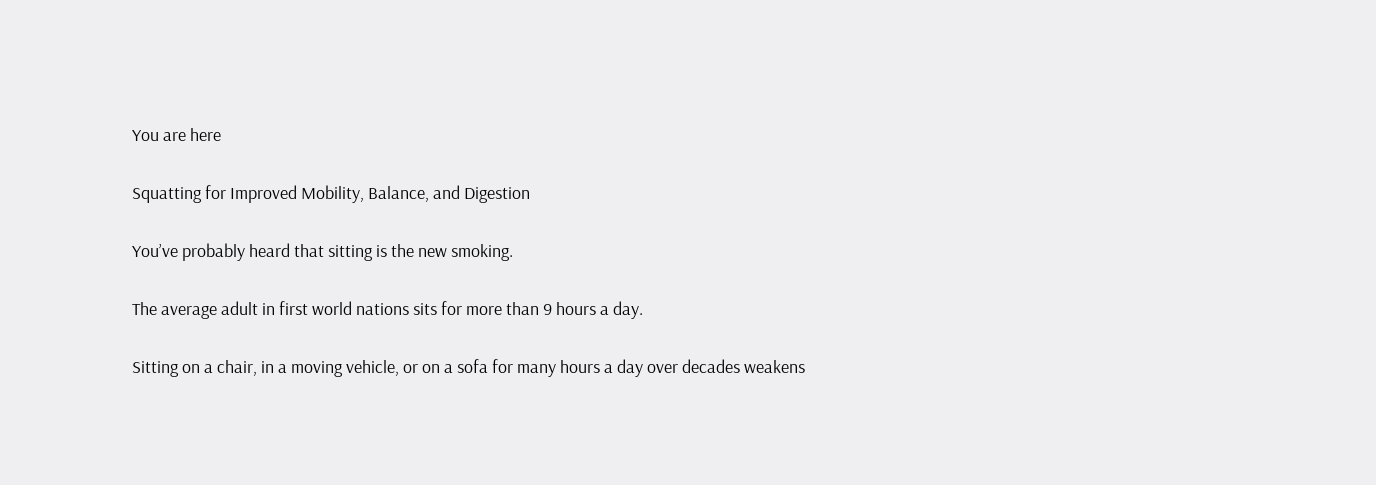You are here

Squatting for Improved Mobility, Balance, and Digestion

You’ve probably heard that sitting is the new smoking.

The average adult in first world nations sits for more than 9 hours a day.

Sitting on a chair, in a moving vehicle, or on a sofa for many hours a day over decades weakens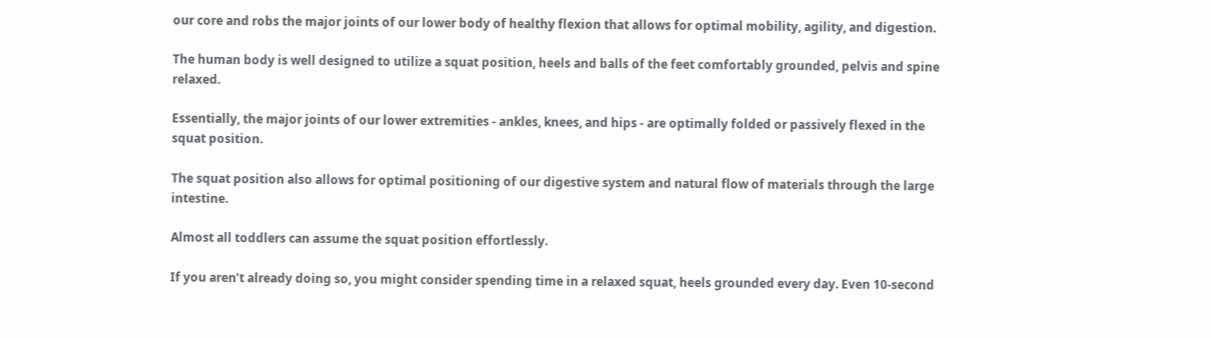our core and robs the major joints of our lower body of healthy flexion that allows for optimal mobility, agility, and digestion.

The human body is well designed to utilize a squat position, heels and balls of the feet comfortably grounded, pelvis and spine relaxed.

Essentially, the major joints of our lower extremities - ankles, knees, and hips - are optimally folded or passively flexed in the squat position.

The squat position also allows for optimal positioning of our digestive system and natural flow of materials through the large intestine.

Almost all toddlers can assume the squat position effortlessly.

If you aren’t already doing so, you might consider spending time in a relaxed squat, heels grounded every day. Even 10-second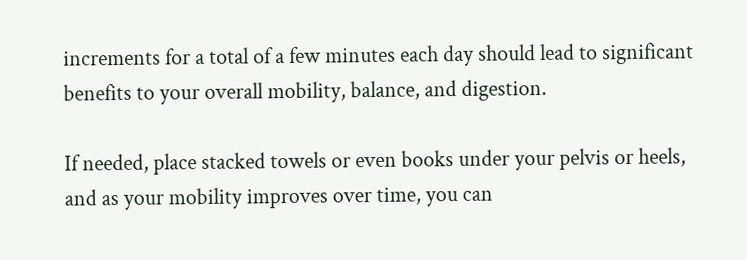increments for a total of a few minutes each day should lead to significant benefits to your overall mobility, balance, and digestion.

If needed, place stacked towels or even books under your pelvis or heels, and as your mobility improves over time, you can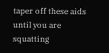taper off these aids until you are squatting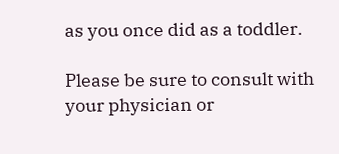as you once did as a toddler.

Please be sure to consult with your physician or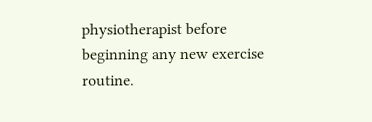physiotherapist before beginning any new exercise routine.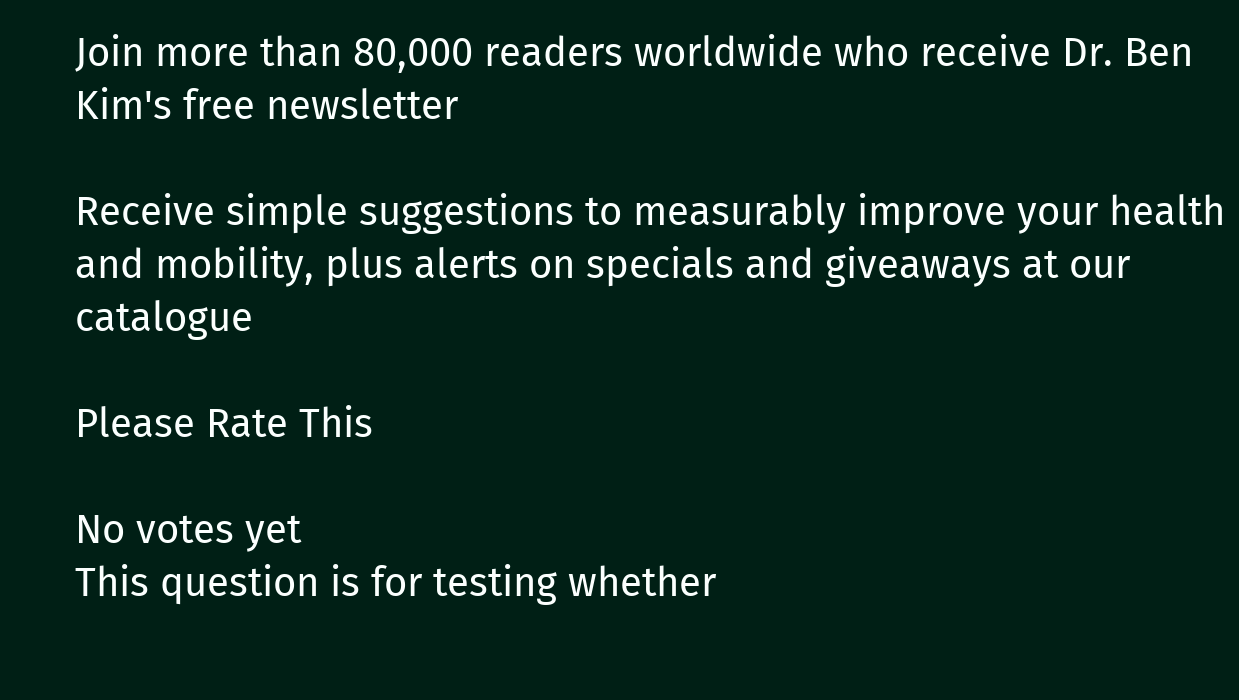Join more than 80,000 readers worldwide who receive Dr. Ben Kim's free newsletter

Receive simple suggestions to measurably improve your health and mobility, plus alerts on specials and giveaways at our catalogue

Please Rate This

No votes yet
This question is for testing whether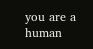you are a human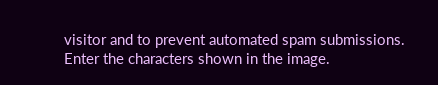visitor and to prevent automated spam submissions.
Enter the characters shown in the image.